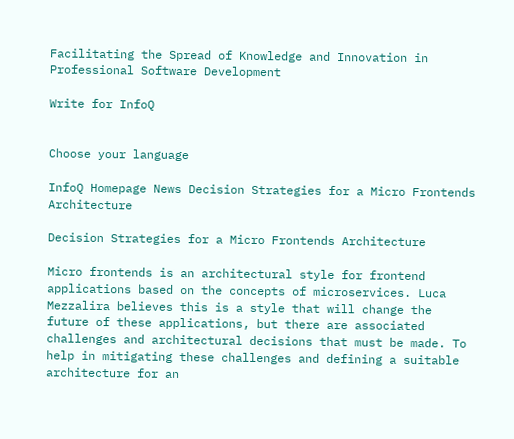Facilitating the Spread of Knowledge and Innovation in Professional Software Development

Write for InfoQ


Choose your language

InfoQ Homepage News Decision Strategies for a Micro Frontends Architecture

Decision Strategies for a Micro Frontends Architecture

Micro frontends is an architectural style for frontend applications based on the concepts of microservices. Luca Mezzalira believes this is a style that will change the future of these applications, but there are associated challenges and architectural decisions that must be made. To help in mitigating these challenges and defining a suitable architecture for an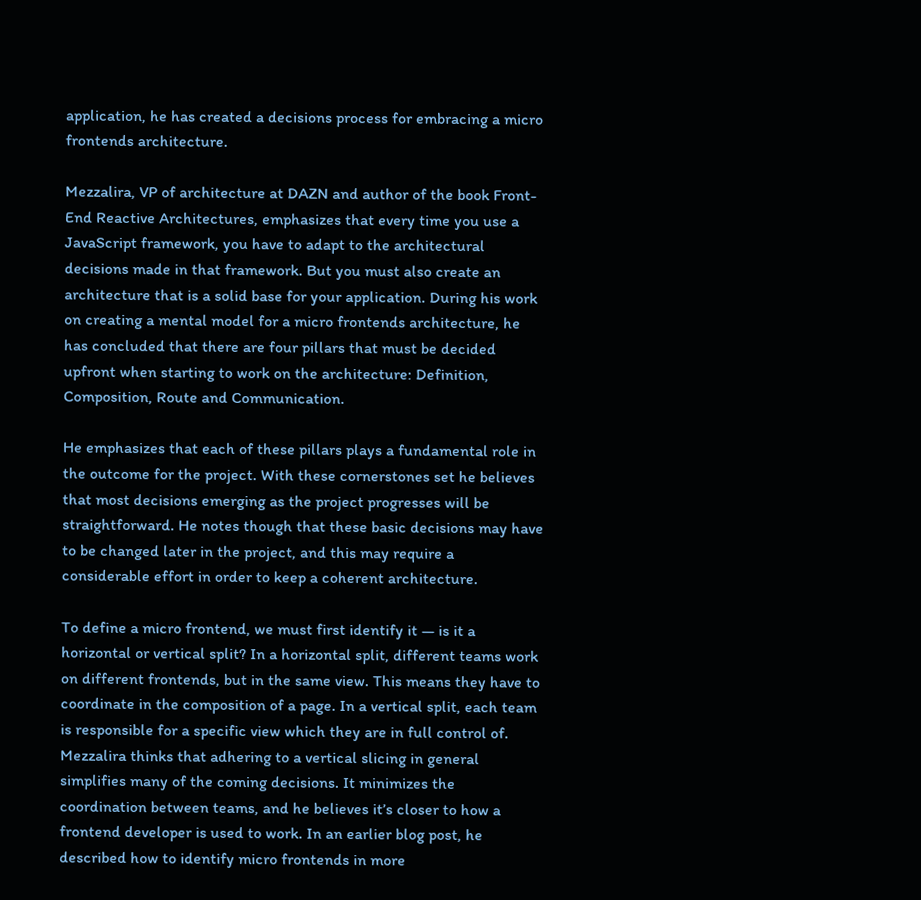application, he has created a decisions process for embracing a micro frontends architecture.

Mezzalira, VP of architecture at DAZN and author of the book Front-End Reactive Architectures, emphasizes that every time you use a JavaScript framework, you have to adapt to the architectural decisions made in that framework. But you must also create an architecture that is a solid base for your application. During his work on creating a mental model for a micro frontends architecture, he has concluded that there are four pillars that must be decided upfront when starting to work on the architecture: Definition, Composition, Route and Communication.

He emphasizes that each of these pillars plays a fundamental role in the outcome for the project. With these cornerstones set he believes that most decisions emerging as the project progresses will be straightforward. He notes though that these basic decisions may have to be changed later in the project, and this may require a considerable effort in order to keep a coherent architecture.

To define a micro frontend, we must first identify it — is it a horizontal or vertical split? In a horizontal split, different teams work on different frontends, but in the same view. This means they have to coordinate in the composition of a page. In a vertical split, each team is responsible for a specific view which they are in full control of. Mezzalira thinks that adhering to a vertical slicing in general simplifies many of the coming decisions. It minimizes the coordination between teams, and he believes it’s closer to how a frontend developer is used to work. In an earlier blog post, he described how to identify micro frontends in more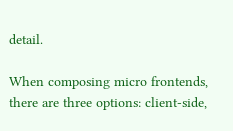detail.

When composing micro frontends, there are three options: client-side,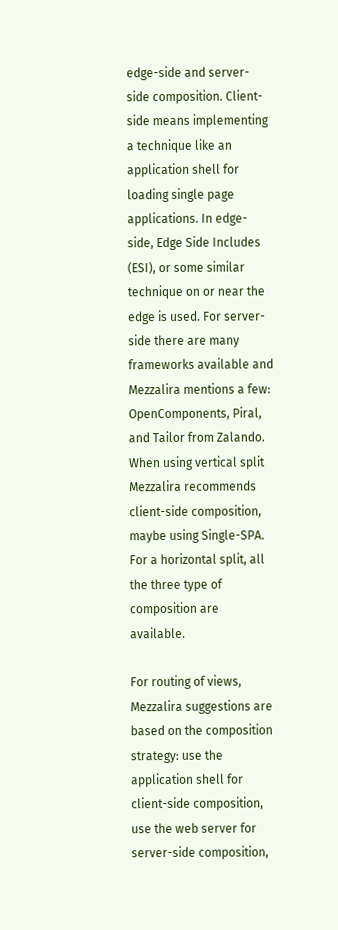edge-side and server-side composition. Client-side means implementing a technique like an application shell for loading single page applications. In edge-side, Edge Side Includes (ESI), or some similar technique on or near the edge is used. For server-side there are many frameworks available and Mezzalira mentions a few: OpenComponents, Piral, and Tailor from Zalando. When using vertical split Mezzalira recommends client-side composition, maybe using Single-SPA. For a horizontal split, all the three type of composition are available.

For routing of views, Mezzalira suggestions are based on the composition strategy: use the application shell for client-side composition, use the web server for server-side composition,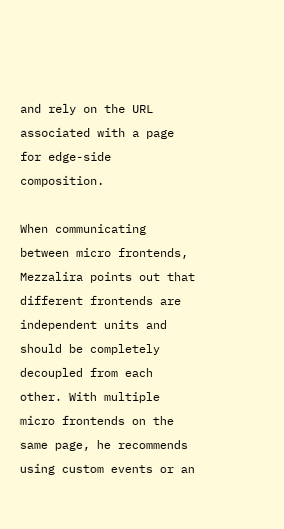and rely on the URL associated with a page for edge-side composition.

When communicating between micro frontends, Mezzalira points out that different frontends are independent units and should be completely decoupled from each other. With multiple micro frontends on the same page, he recommends using custom events or an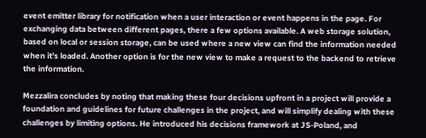event emitter library for notification when a user interaction or event happens in the page. For exchanging data between different pages, there a few options available. A web storage solution, based on local or session storage, can be used where a new view can find the information needed when it’s loaded. Another option is for the new view to make a request to the backend to retrieve the information.

Mezzalira concludes by noting that making these four decisions upfront in a project will provide a foundation and guidelines for future challenges in the project, and will simplify dealing with these challenges by limiting options. He introduced his decisions framework at JS-Poland, and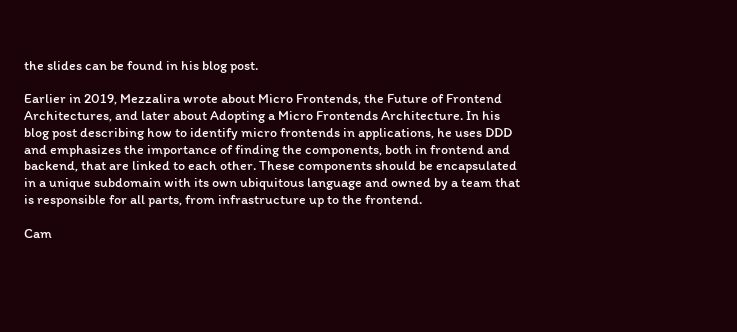the slides can be found in his blog post.

Earlier in 2019, Mezzalira wrote about Micro Frontends, the Future of Frontend Architectures, and later about Adopting a Micro Frontends Architecture. In his blog post describing how to identify micro frontends in applications, he uses DDD and emphasizes the importance of finding the components, both in frontend and backend, that are linked to each other. These components should be encapsulated in a unique subdomain with its own ubiquitous language and owned by a team that is responsible for all parts, from infrastructure up to the frontend.

Cam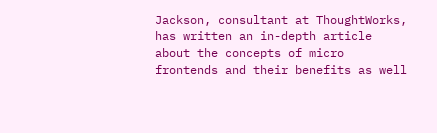Jackson, consultant at ThoughtWorks, has written an in-depth article about the concepts of micro frontends and their benefits as well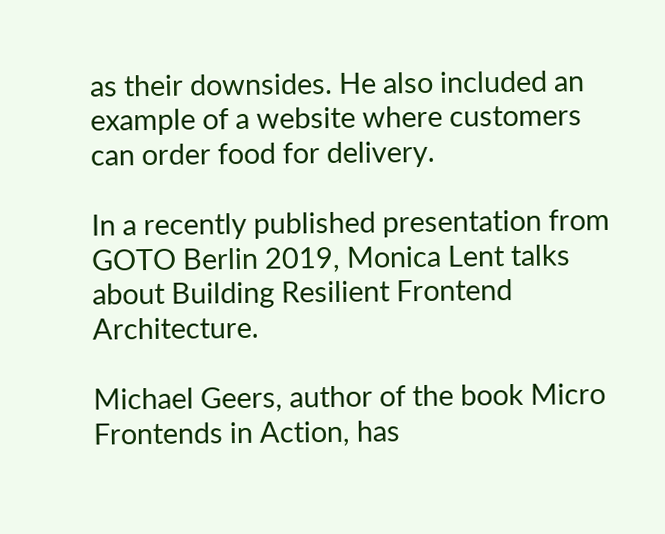as their downsides. He also included an example of a website where customers can order food for delivery.

In a recently published presentation from GOTO Berlin 2019, Monica Lent talks about Building Resilient Frontend Architecture.

Michael Geers, author of the book Micro Frontends in Action, has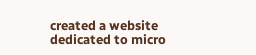created a website dedicated to micro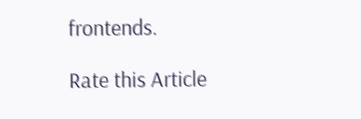frontends.

Rate this Article